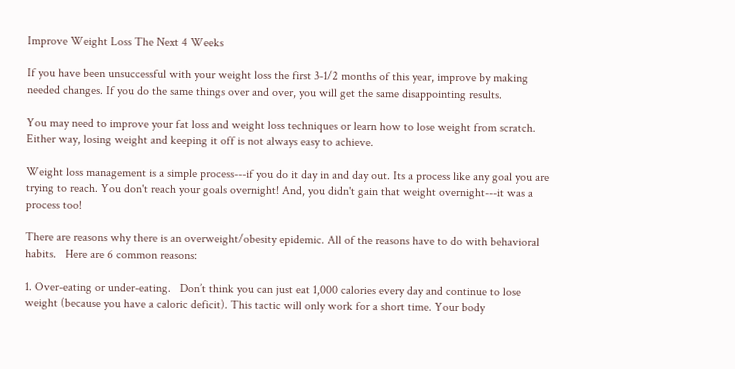Improve Weight Loss The Next 4 Weeks

If you have been unsuccessful with your weight loss the first 3-1/2 months of this year, improve by making needed changes. If you do the same things over and over, you will get the same disappointing results.

You may need to improve your fat loss and weight loss techniques or learn how to lose weight from scratch. Either way, losing weight and keeping it off is not always easy to achieve.

Weight loss management is a simple process---if you do it day in and day out. Its a process like any goal you are trying to reach. You don't reach your goals overnight! And, you didn't gain that weight overnight---it was a process too!

There are reasons why there is an overweight/obesity epidemic. All of the reasons have to do with behavioral habits.   Here are 6 common reasons:

1. Over-eating or under-eating.   Don’t think you can just eat 1,000 calories every day and continue to lose weight (because you have a caloric deficit). This tactic will only work for a short time. Your body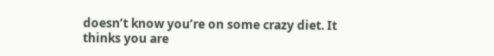doesn’t know you’re on some crazy diet. It thinks you are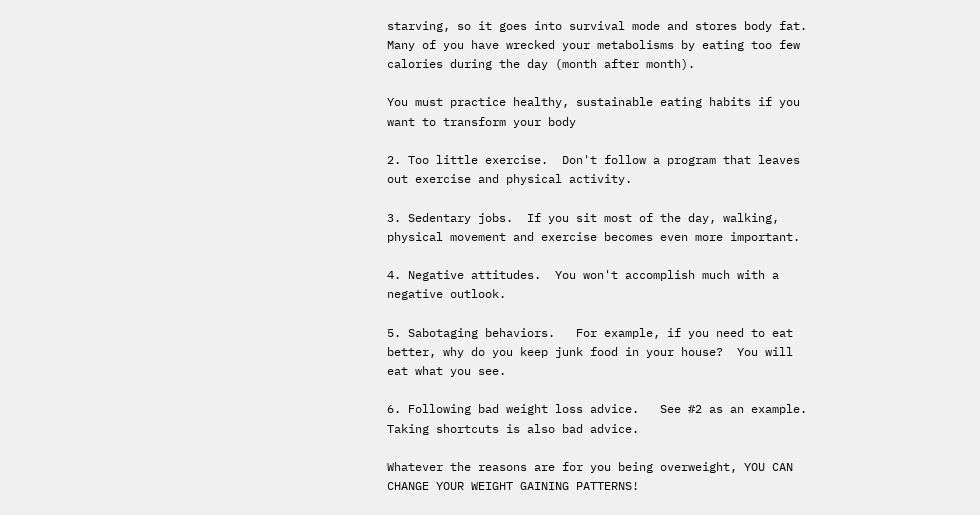starving, so it goes into survival mode and stores body fat. Many of you have wrecked your metabolisms by eating too few calories during the day (month after month).

You must practice healthy, sustainable eating habits if you want to transform your body

2. Too little exercise.  Don't follow a program that leaves out exercise and physical activity.

3. Sedentary jobs.  If you sit most of the day, walking, physical movement and exercise becomes even more important.

4. Negative attitudes.  You won't accomplish much with a negative outlook.

5. Sabotaging behaviors.   For example, if you need to eat better, why do you keep junk food in your house?  You will eat what you see.

6. Following bad weight loss advice.   See #2 as an example.  Taking shortcuts is also bad advice.

Whatever the reasons are for you being overweight, YOU CAN CHANGE YOUR WEIGHT GAINING PATTERNS!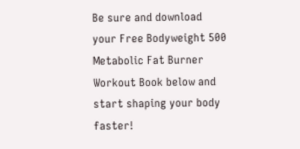Be sure and download your Free Bodyweight 500 Metabolic Fat Burner Workout Book below and start shaping your body faster!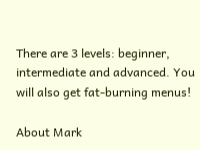There are 3 levels: beginner, intermediate and advanced. You will also get fat-burning menus!

About Mark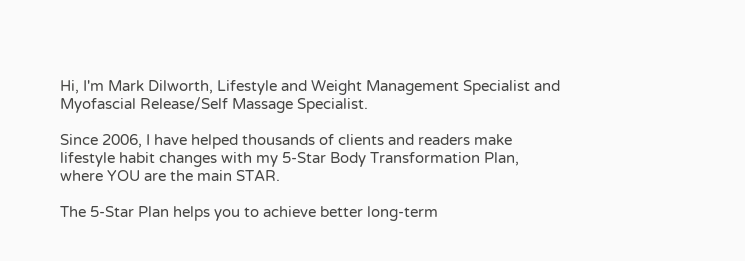Hi, I'm Mark Dilworth, Lifestyle and Weight Management Specialist and Myofascial Release/Self Massage Specialist.

Since 2006, I have helped thousands of clients and readers make lifestyle habit changes with my 5-Star Body Transformation Plan, where YOU are the main STAR.

The 5-Star Plan helps you to achieve better long-term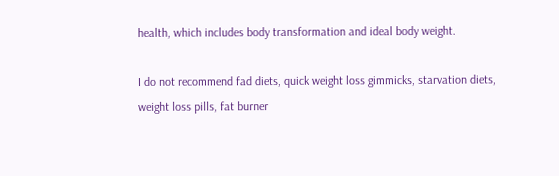health, which includes body transformation and ideal body weight.

I do not recommend fad diets, quick weight loss gimmicks, starvation diets, weight loss pills, fat burner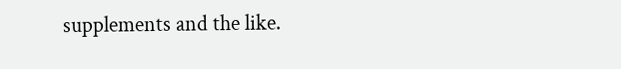supplements and the like.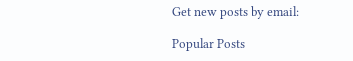Get new posts by email:

Popular Posts